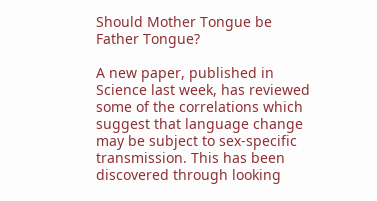Should Mother Tongue be Father Tongue?

A new paper, published in Science last week, has reviewed some of the correlations which suggest that language change may be subject to sex-specific transmission. This has been discovered through looking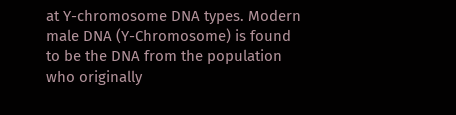at Y-chromosome DNA types. Modern male DNA (Y-Chromosome) is found to be the DNA from the population who originally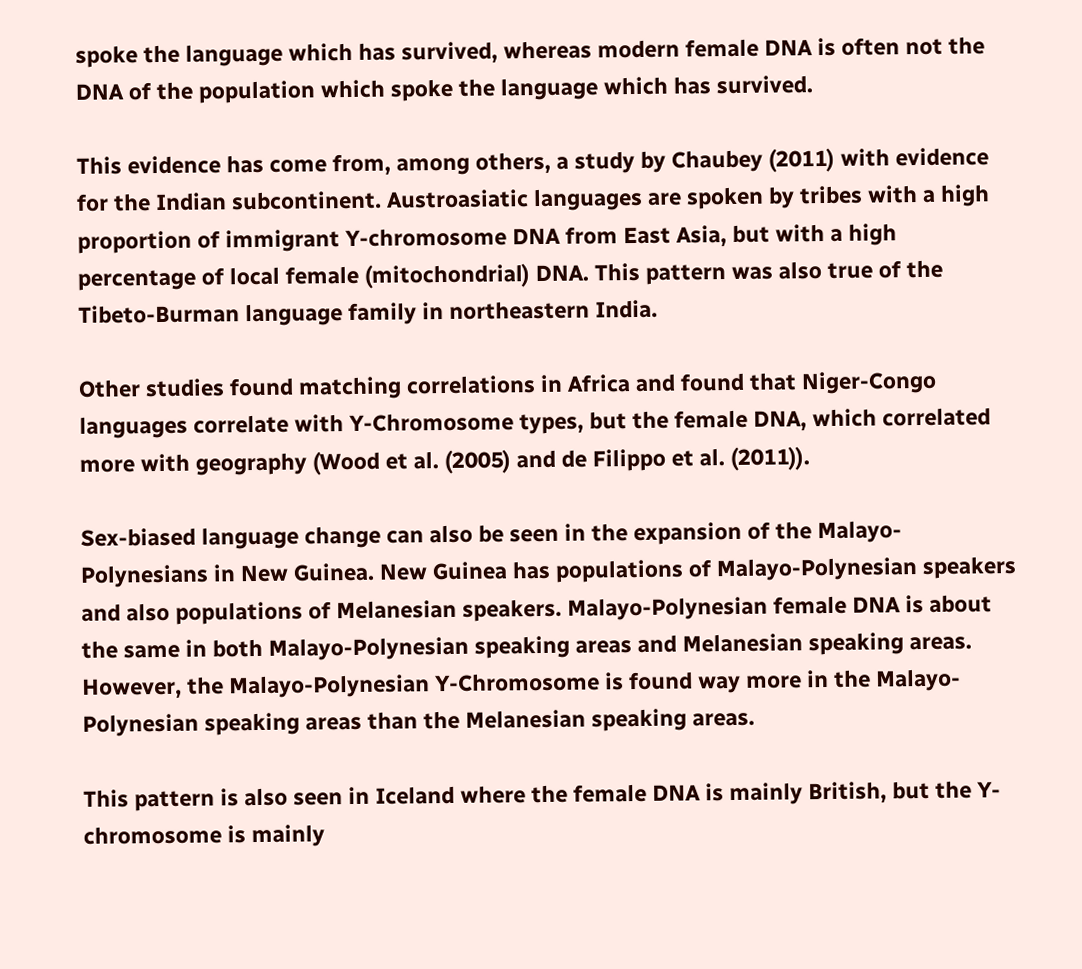spoke the language which has survived, whereas modern female DNA is often not the DNA of the population which spoke the language which has survived.

This evidence has come from, among others, a study by Chaubey (2011) with evidence for the Indian subcontinent. Austroasiatic languages are spoken by tribes with a high proportion of immigrant Y-chromosome DNA from East Asia, but with a high percentage of local female (mitochondrial) DNA. This pattern was also true of the Tibeto-Burman language family in northeastern India.

Other studies found matching correlations in Africa and found that Niger-Congo languages correlate with Y-Chromosome types, but the female DNA, which correlated more with geography (Wood et al. (2005) and de Filippo et al. (2011)).

Sex-biased language change can also be seen in the expansion of the Malayo-Polynesians in New Guinea. New Guinea has populations of Malayo-Polynesian speakers and also populations of Melanesian speakers. Malayo-Polynesian female DNA is about the same in both Malayo-Polynesian speaking areas and Melanesian speaking areas. However, the Malayo-Polynesian Y-Chromosome is found way more in the Malayo-Polynesian speaking areas than the Melanesian speaking areas.

This pattern is also seen in Iceland where the female DNA is mainly British, but the Y-chromosome is mainly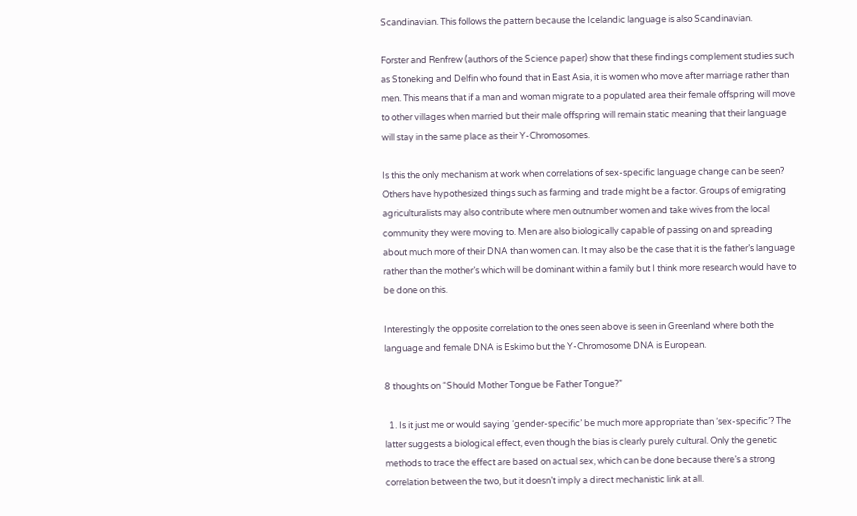Scandinavian. This follows the pattern because the Icelandic language is also Scandinavian.

Forster and Renfrew (authors of the Science paper) show that these findings complement studies such as Stoneking and Delfin who found that in East Asia, it is women who move after marriage rather than men. This means that if a man and woman migrate to a populated area their female offspring will move to other villages when married but their male offspring will remain static meaning that their language will stay in the same place as their Y-Chromosomes.

Is this the only mechanism at work when correlations of sex-specific language change can be seen? Others have hypothesized things such as farming and trade might be a factor. Groups of emigrating agriculturalists may also contribute where men outnumber women and take wives from the local community they were moving to. Men are also biologically capable of passing on and spreading about much more of their DNA than women can. It may also be the case that it is the father’s language rather than the mother’s which will be dominant within a family but I think more research would have to be done on this.

Interestingly the opposite correlation to the ones seen above is seen in Greenland where both the language and female DNA is Eskimo but the Y-Chromosome DNA is European.

8 thoughts on “Should Mother Tongue be Father Tongue?”

  1. Is it just me or would saying ‘gender-specific’ be much more appropriate than ‘sex-specific’? The latter suggests a biological effect, even though the bias is clearly purely cultural. Only the genetic methods to trace the effect are based on actual sex, which can be done because there’s a strong correlation between the two, but it doesn’t imply a direct mechanistic link at all.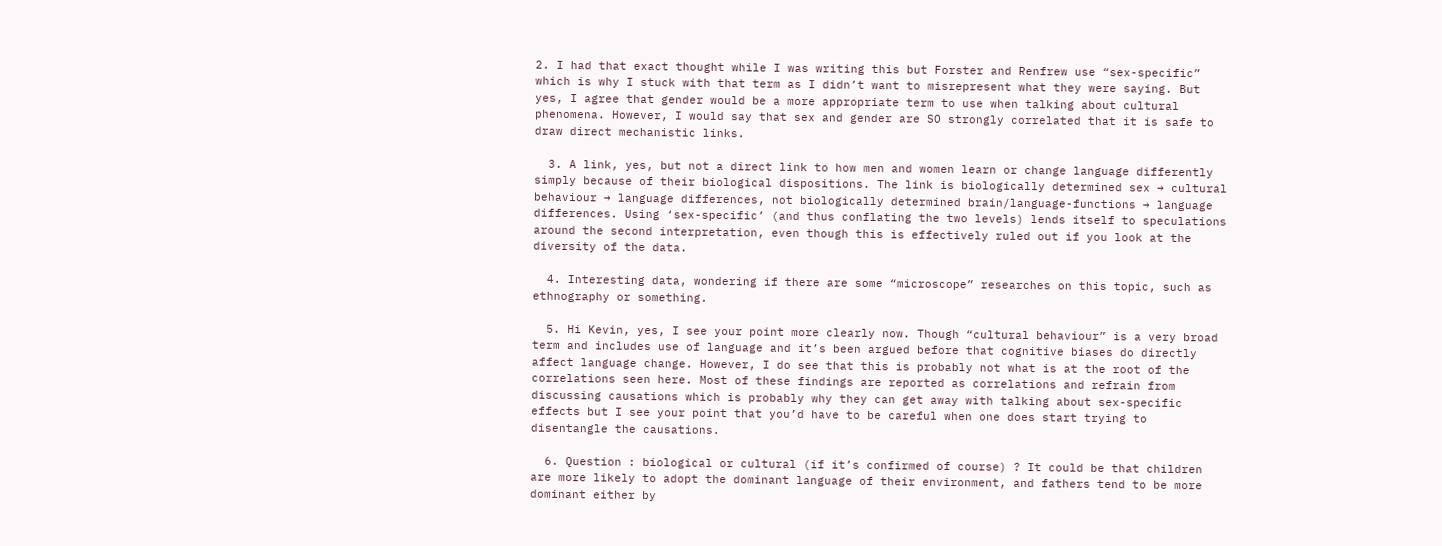2. I had that exact thought while I was writing this but Forster and Renfrew use “sex-specific” which is why I stuck with that term as I didn’t want to misrepresent what they were saying. But yes, I agree that gender would be a more appropriate term to use when talking about cultural phenomena. However, I would say that sex and gender are SO strongly correlated that it is safe to draw direct mechanistic links.

  3. A link, yes, but not a direct link to how men and women learn or change language differently simply because of their biological dispositions. The link is biologically determined sex → cultural behaviour → language differences, not biologically determined brain/language-functions → language differences. Using ‘sex-specific’ (and thus conflating the two levels) lends itself to speculations around the second interpretation, even though this is effectively ruled out if you look at the diversity of the data.

  4. Interesting data, wondering if there are some “microscope” researches on this topic, such as ethnography or something.

  5. Hi Kevin, yes, I see your point more clearly now. Though “cultural behaviour” is a very broad term and includes use of language and it’s been argued before that cognitive biases do directly affect language change. However, I do see that this is probably not what is at the root of the correlations seen here. Most of these findings are reported as correlations and refrain from discussing causations which is probably why they can get away with talking about sex-specific effects but I see your point that you’d have to be careful when one does start trying to disentangle the causations.

  6. Question : biological or cultural (if it’s confirmed of course) ? It could be that children are more likely to adopt the dominant language of their environment, and fathers tend to be more dominant either by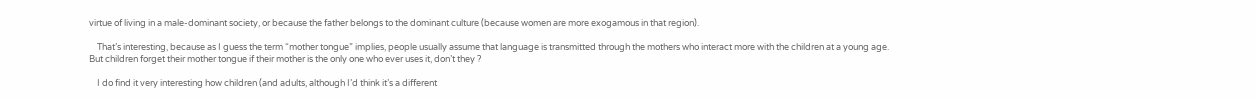virtue of living in a male-dominant society, or because the father belongs to the dominant culture (because women are more exogamous in that region).

    That’s interesting, because as I guess the term “mother tongue” implies, people usually assume that language is transmitted through the mothers who interact more with the children at a young age. But children forget their mother tongue if their mother is the only one who ever uses it, don’t they ?

    I do find it very interesting how children (and adults, although I’d think it’s a different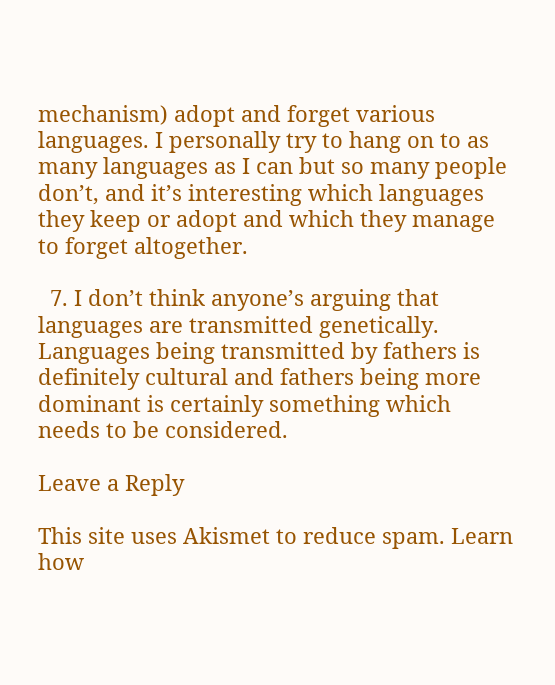mechanism) adopt and forget various languages. I personally try to hang on to as many languages as I can but so many people don’t, and it’s interesting which languages they keep or adopt and which they manage to forget altogether.

  7. I don’t think anyone’s arguing that languages are transmitted genetically. Languages being transmitted by fathers is definitely cultural and fathers being more dominant is certainly something which needs to be considered.

Leave a Reply

This site uses Akismet to reduce spam. Learn how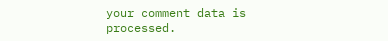your comment data is processed.